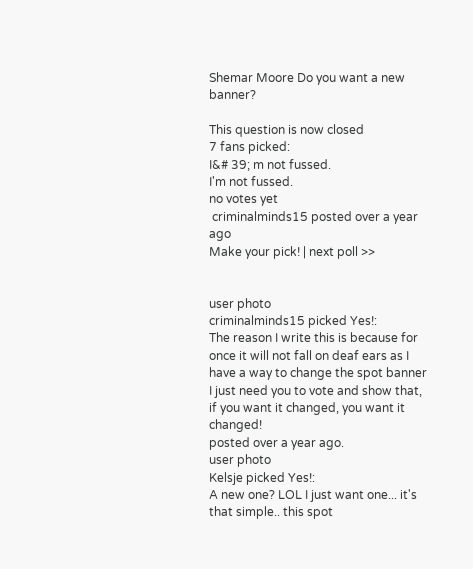Shemar Moore Do you want a new banner?

This question is now closed
7 fans picked:
I&# 39; m not fussed.
I'm not fussed.
no votes yet
 criminalminds15 posted over a year ago
Make your pick! | next poll >>


user photo
criminalminds15 picked Yes!:
The reason I write this is because for once it will not fall on deaf ears as I have a way to change the spot banner I just need you to vote and show that, if you want it changed, you want it changed!
posted over a year ago.
user photo
Kelsje picked Yes!:
A new one? LOL I just want one... it's that simple.. this spot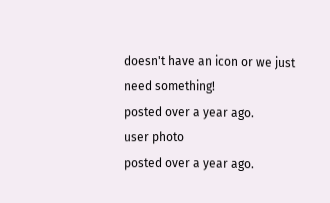doesn't have an icon or we just need something!
posted over a year ago.
user photo
posted over a year ago.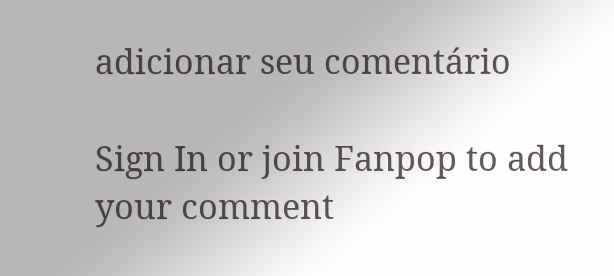adicionar seu comentário

Sign In or join Fanpop to add your comment